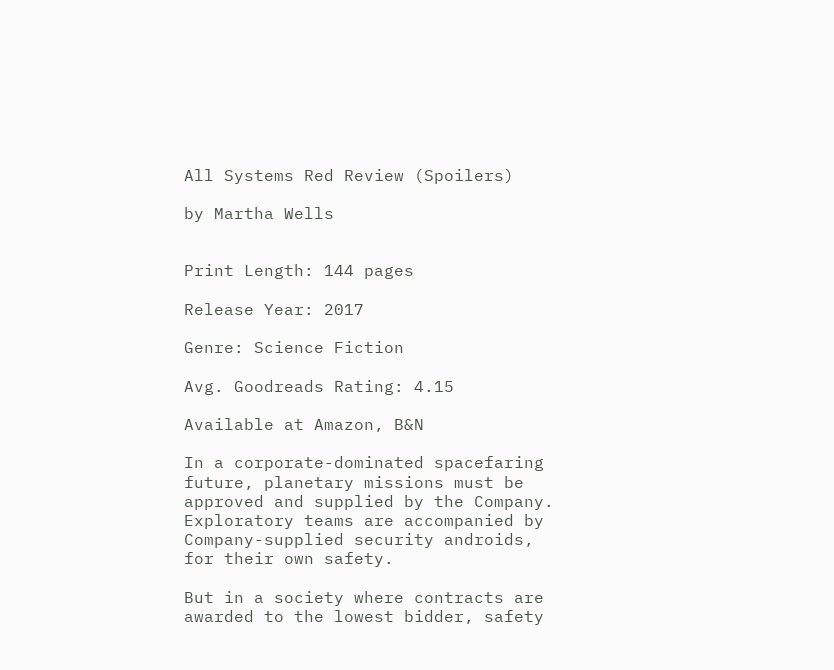All Systems Red Review (Spoilers)

by Martha Wells


Print Length: 144 pages

Release Year: 2017

Genre: Science Fiction

Avg. Goodreads Rating: 4.15

Available at Amazon, B&N

In a corporate-dominated spacefaring future, planetary missions must be approved and supplied by the Company. Exploratory teams are accompanied by Company-supplied security androids, for their own safety.

But in a society where contracts are awarded to the lowest bidder, safety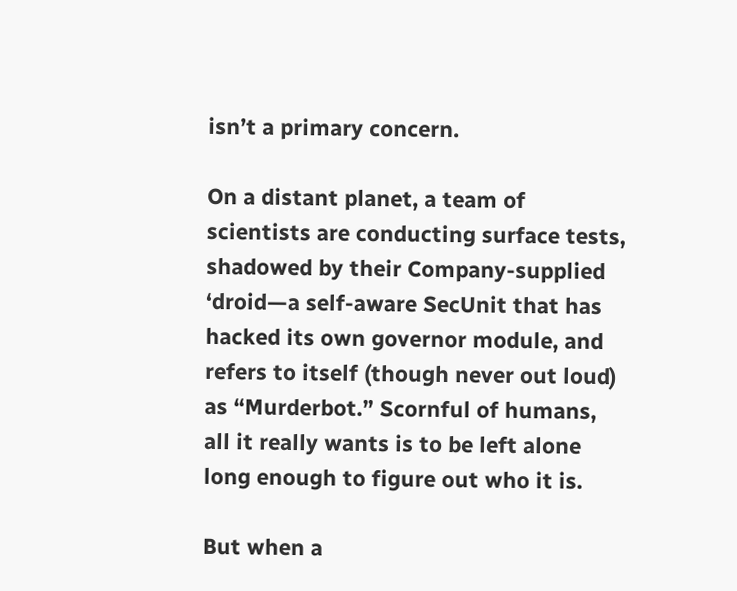isn’t a primary concern.

On a distant planet, a team of scientists are conducting surface tests, shadowed by their Company-supplied ‘droid—a self-aware SecUnit that has hacked its own governor module, and refers to itself (though never out loud) as “Murderbot.” Scornful of humans, all it really wants is to be left alone long enough to figure out who it is.

But when a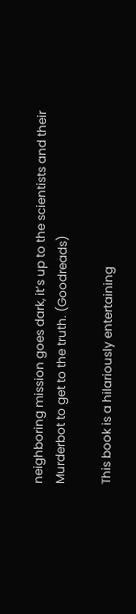neighboring mission goes dark, it’s up to the scientists and their Murderbot to get to the truth. (Goodreads)

This book is a hilariously entertaining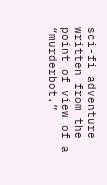sci-fi adventure written from the point of view of a “murderbot.”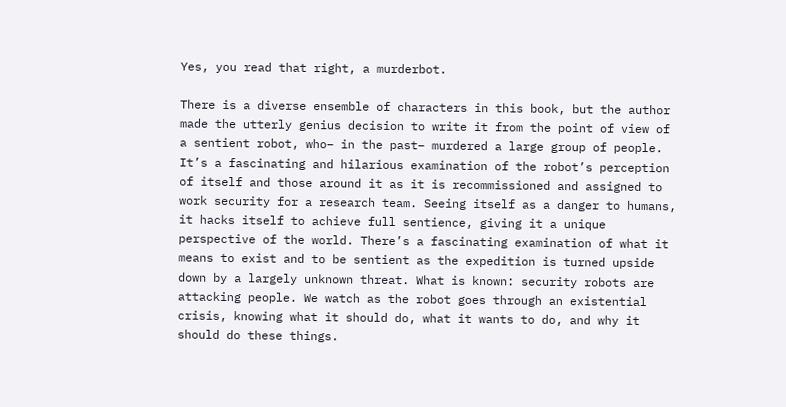Yes, you read that right, a murderbot.

There is a diverse ensemble of characters in this book, but the author made the utterly genius decision to write it from the point of view of a sentient robot, who– in the past– murdered a large group of people. It’s a fascinating and hilarious examination of the robot’s perception of itself and those around it as it is recommissioned and assigned to work security for a research team. Seeing itself as a danger to humans, it hacks itself to achieve full sentience, giving it a unique perspective of the world. There’s a fascinating examination of what it means to exist and to be sentient as the expedition is turned upside down by a largely unknown threat. What is known: security robots are attacking people. We watch as the robot goes through an existential crisis, knowing what it should do, what it wants to do, and why it should do these things.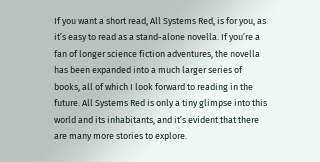If you want a short read, All Systems Red, is for you, as it’s easy to read as a stand-alone novella. If you’re a fan of longer science fiction adventures, the novella has been expanded into a much larger series of books, all of which I look forward to reading in the future. All Systems Red is only a tiny glimpse into this world and its inhabitants, and it’s evident that there are many more stories to explore.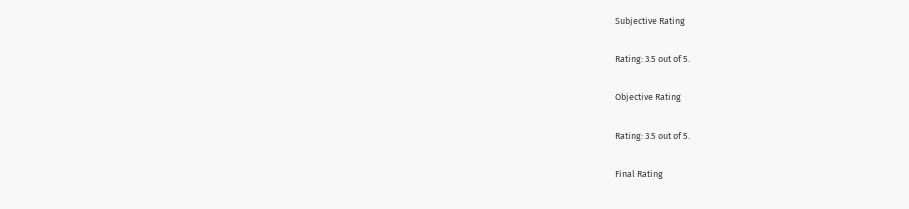Subjective Rating

Rating: 3.5 out of 5.

Objective Rating

Rating: 3.5 out of 5.

Final Rating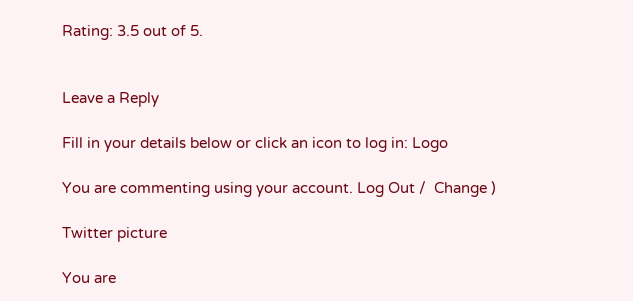Rating: 3.5 out of 5.


Leave a Reply

Fill in your details below or click an icon to log in: Logo

You are commenting using your account. Log Out /  Change )

Twitter picture

You are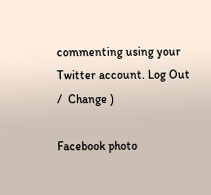commenting using your Twitter account. Log Out /  Change )

Facebook photo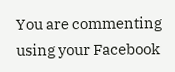You are commenting using your Facebook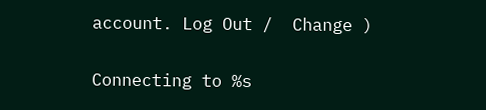account. Log Out /  Change )

Connecting to %s